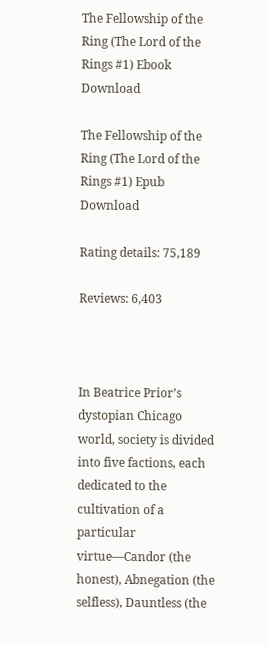The Fellowship of the Ring (The Lord of the Rings #1) Ebook Download

The Fellowship of the Ring (The Lord of the Rings #1) Epub Download

Rating details: 75,189

Reviews: 6,403



In Beatrice Prior’s dystopian Chicago world, society is divided into five factions, each dedicated to the cultivation of a particular virtue—Candor (the honest), Abnegation (the selfless), Dauntless (the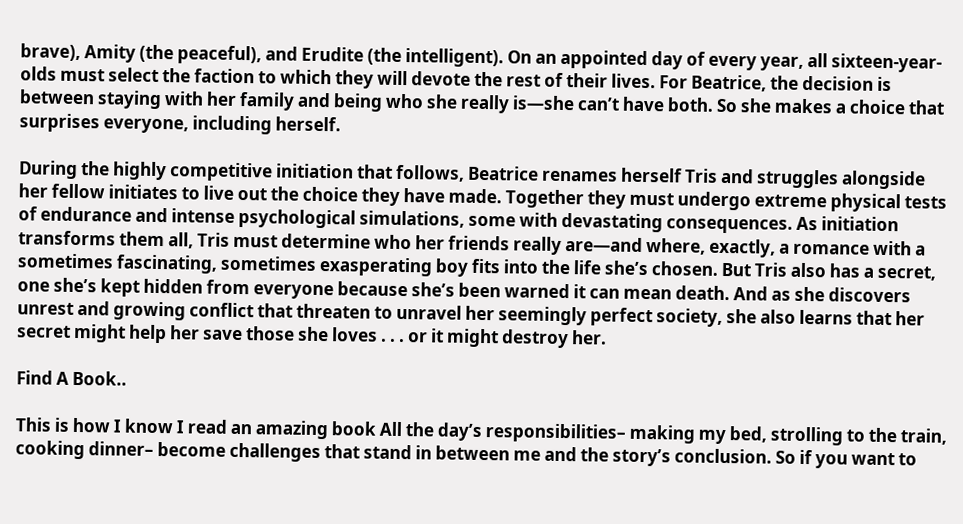brave), Amity (the peaceful), and Erudite (the intelligent). On an appointed day of every year, all sixteen-year-olds must select the faction to which they will devote the rest of their lives. For Beatrice, the decision is between staying with her family and being who she really is—she can’t have both. So she makes a choice that surprises everyone, including herself.

During the highly competitive initiation that follows, Beatrice renames herself Tris and struggles alongside her fellow initiates to live out the choice they have made. Together they must undergo extreme physical tests of endurance and intense psychological simulations, some with devastating consequences. As initiation transforms them all, Tris must determine who her friends really are—and where, exactly, a romance with a sometimes fascinating, sometimes exasperating boy fits into the life she’s chosen. But Tris also has a secret, one she’s kept hidden from everyone because she’s been warned it can mean death. And as she discovers unrest and growing conflict that threaten to unravel her seemingly perfect society, she also learns that her secret might help her save those she loves . . . or it might destroy her.

Find A Book..

This is how I know I read an amazing book All the day’s responsibilities– making my bed, strolling to the train, cooking dinner– become challenges that stand in between me and the story’s conclusion. So if you want to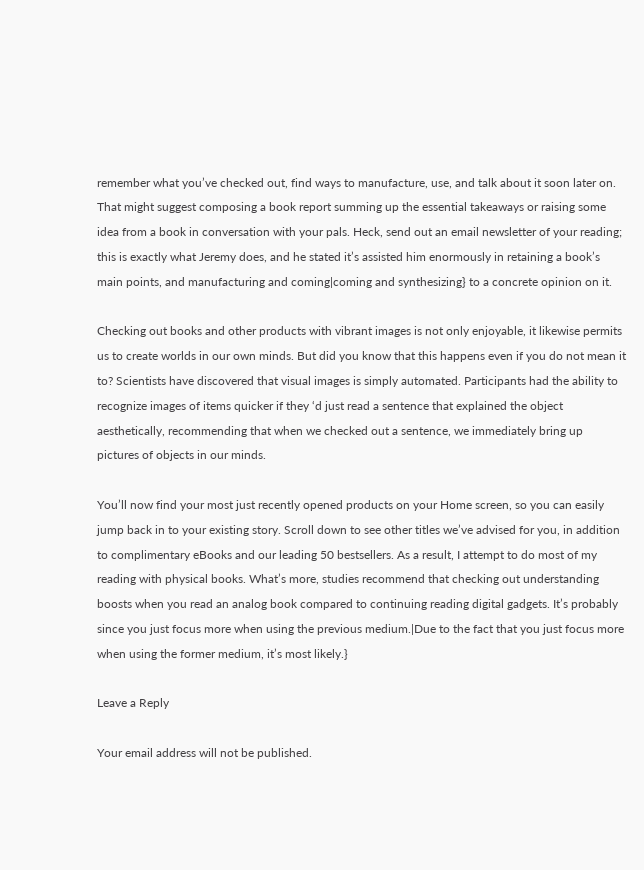remember what you’ve checked out, find ways to manufacture, use, and talk about it soon later on. That might suggest composing a book report summing up the essential takeaways or raising some idea from a book in conversation with your pals. Heck, send out an email newsletter of your reading; this is exactly what Jeremy does, and he stated it’s assisted him enormously in retaining a book’s main points, and manufacturing and coming|coming and synthesizing} to a concrete opinion on it.

Checking out books and other products with vibrant images is not only enjoyable, it likewise permits us to create worlds in our own minds. But did you know that this happens even if you do not mean it to? Scientists have discovered that visual images is simply automated. Participants had the ability to recognize images of items quicker if they ‘d just read a sentence that explained the object aesthetically, recommending that when we checked out a sentence, we immediately bring up pictures of objects in our minds.

You’ll now find your most just recently opened products on your Home screen, so you can easily jump back in to your existing story. Scroll down to see other titles we’ve advised for you, in addition to complimentary eBooks and our leading 50 bestsellers. As a result, I attempt to do most of my reading with physical books. What’s more, studies recommend that checking out understanding boosts when you read an analog book compared to continuing reading digital gadgets. It’s probably since you just focus more when using the previous medium.|Due to the fact that you just focus more when using the former medium, it’s most likely.}

Leave a Reply

Your email address will not be published.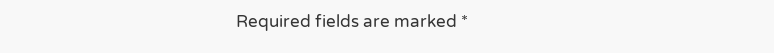Required fields are marked *